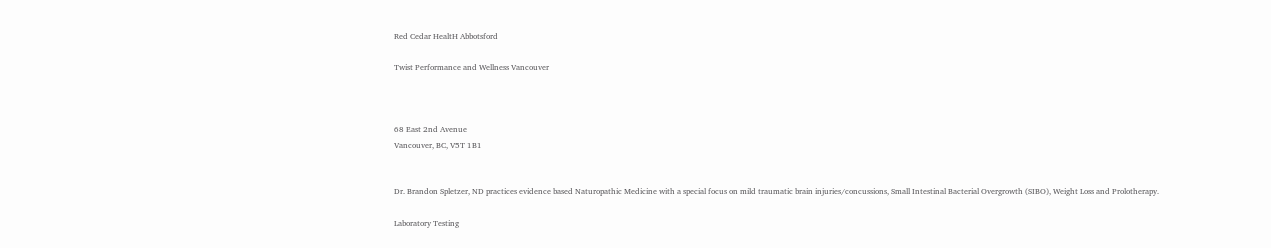Red Cedar HealtH Abbotsford

Twist Performance and Wellness Vancouver



68 East 2nd Avenue
Vancouver, BC, V5T 1B1


Dr. Brandon Spletzer, ND practices evidence based Naturopathic Medicine with a special focus on mild traumatic brain injuries/concussions, Small Intestinal Bacterial Overgrowth (SIBO), Weight Loss and Prolotherapy.

Laboratory Testing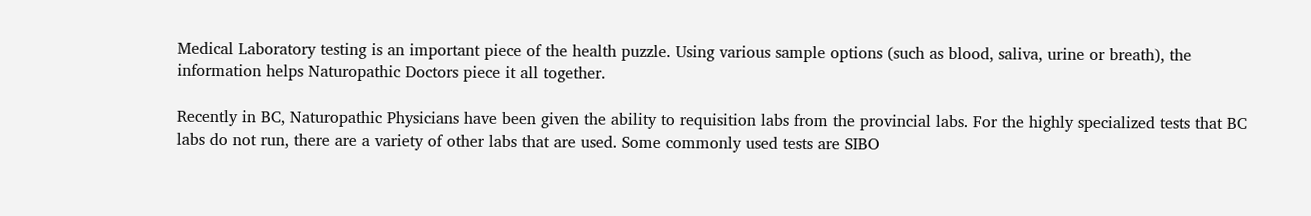Medical Laboratory testing is an important piece of the health puzzle. Using various sample options (such as blood, saliva, urine or breath), the information helps Naturopathic Doctors piece it all together.

Recently in BC, Naturopathic Physicians have been given the ability to requisition labs from the provincial labs. For the highly specialized tests that BC labs do not run, there are a variety of other labs that are used. Some commonly used tests are SIBO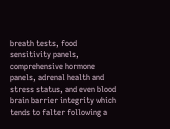breath tests, food sensitivity panels, comprehensive hormone panels, adrenal health and stress status, and even blood brain barrier integrity which tends to falter following a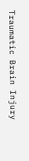Traumatic Brain Injury